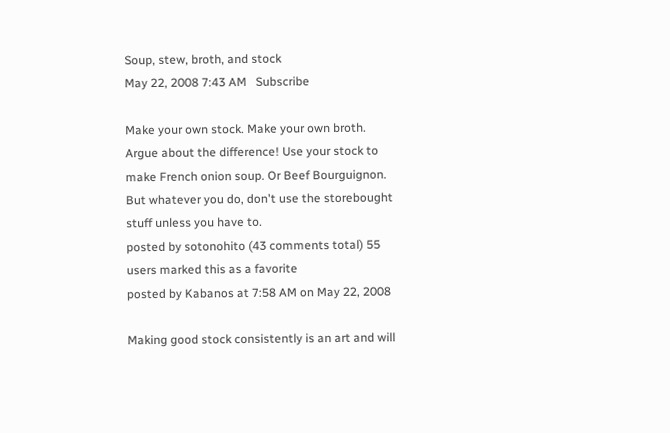Soup, stew, broth, and stock
May 22, 2008 7:43 AM   Subscribe

Make your own stock. Make your own broth. Argue about the difference! Use your stock to make French onion soup. Or Beef Bourguignon. But whatever you do, don't use the storebought stuff unless you have to.
posted by sotonohito (43 comments total) 55 users marked this as a favorite
posted by Kabanos at 7:58 AM on May 22, 2008

Making good stock consistently is an art and will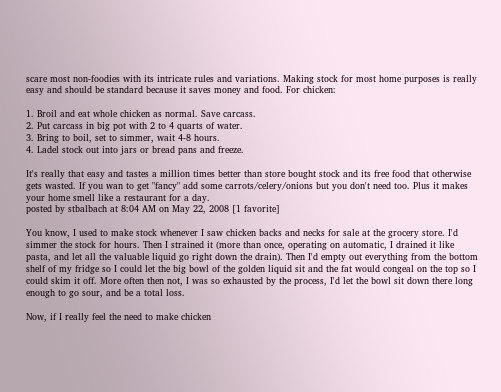scare most non-foodies with its intricate rules and variations. Making stock for most home purposes is really easy and should be standard because it saves money and food. For chicken:

1. Broil and eat whole chicken as normal. Save carcass.
2. Put carcass in big pot with 2 to 4 quarts of water.
3. Bring to boil, set to simmer, wait 4-8 hours.
4. Ladel stock out into jars or bread pans and freeze.

It's really that easy and tastes a million times better than store bought stock and its free food that otherwise gets wasted. If you wan to get "fancy" add some carrots/celery/onions but you don't need too. Plus it makes your home smell like a restaurant for a day.
posted by stbalbach at 8:04 AM on May 22, 2008 [1 favorite]

You know, I used to make stock whenever I saw chicken backs and necks for sale at the grocery store. I'd simmer the stock for hours. Then I strained it (more than once, operating on automatic, I drained it like pasta, and let all the valuable liquid go right down the drain). Then I'd empty out everything from the bottom shelf of my fridge so I could let the big bowl of the golden liquid sit and the fat would congeal on the top so I could skim it off. More often then not, I was so exhausted by the process, I'd let the bowl sit down there long enough to go sour, and be a total loss.

Now, if I really feel the need to make chicken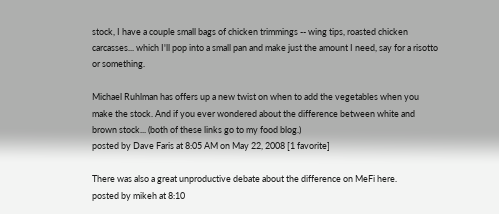stock, I have a couple small bags of chicken trimmings -- wing tips, roasted chicken carcasses... which I'll pop into a small pan and make just the amount I need, say for a risotto or something.

Michael Ruhlman has offers up a new twist on when to add the vegetables when you make the stock. And if you ever wondered about the difference between white and brown stock... (both of these links go to my food blog.)
posted by Dave Faris at 8:05 AM on May 22, 2008 [1 favorite]

There was also a great unproductive debate about the difference on MeFi here.
posted by mikeh at 8:10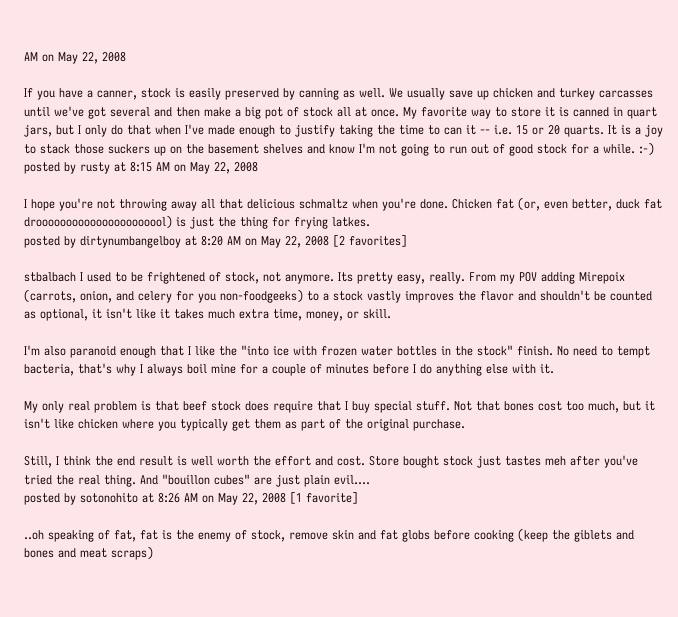AM on May 22, 2008

If you have a canner, stock is easily preserved by canning as well. We usually save up chicken and turkey carcasses until we've got several and then make a big pot of stock all at once. My favorite way to store it is canned in quart jars, but I only do that when I've made enough to justify taking the time to can it -- i.e. 15 or 20 quarts. It is a joy to stack those suckers up on the basement shelves and know I'm not going to run out of good stock for a while. :-)
posted by rusty at 8:15 AM on May 22, 2008

I hope you're not throwing away all that delicious schmaltz when you're done. Chicken fat (or, even better, duck fat droooooooooooooooooooool) is just the thing for frying latkes.
posted by dirtynumbangelboy at 8:20 AM on May 22, 2008 [2 favorites]

stbalbach I used to be frightened of stock, not anymore. Its pretty easy, really. From my POV adding Mirepoix (carrots, onion, and celery for you non-foodgeeks) to a stock vastly improves the flavor and shouldn't be counted as optional, it isn't like it takes much extra time, money, or skill.

I'm also paranoid enough that I like the "into ice with frozen water bottles in the stock" finish. No need to tempt bacteria, that's why I always boil mine for a couple of minutes before I do anything else with it.

My only real problem is that beef stock does require that I buy special stuff. Not that bones cost too much, but it isn't like chicken where you typically get them as part of the original purchase.

Still, I think the end result is well worth the effort and cost. Store bought stock just tastes meh after you've tried the real thing. And "bouillon cubes" are just plain evil....
posted by sotonohito at 8:26 AM on May 22, 2008 [1 favorite]

..oh speaking of fat, fat is the enemy of stock, remove skin and fat globs before cooking (keep the giblets and bones and meat scraps)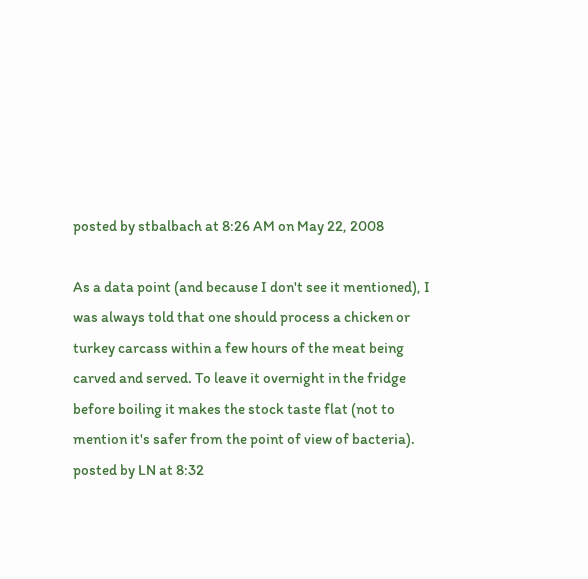posted by stbalbach at 8:26 AM on May 22, 2008

As a data point (and because I don't see it mentioned), I was always told that one should process a chicken or turkey carcass within a few hours of the meat being carved and served. To leave it overnight in the fridge before boiling it makes the stock taste flat (not to mention it's safer from the point of view of bacteria).
posted by LN at 8:32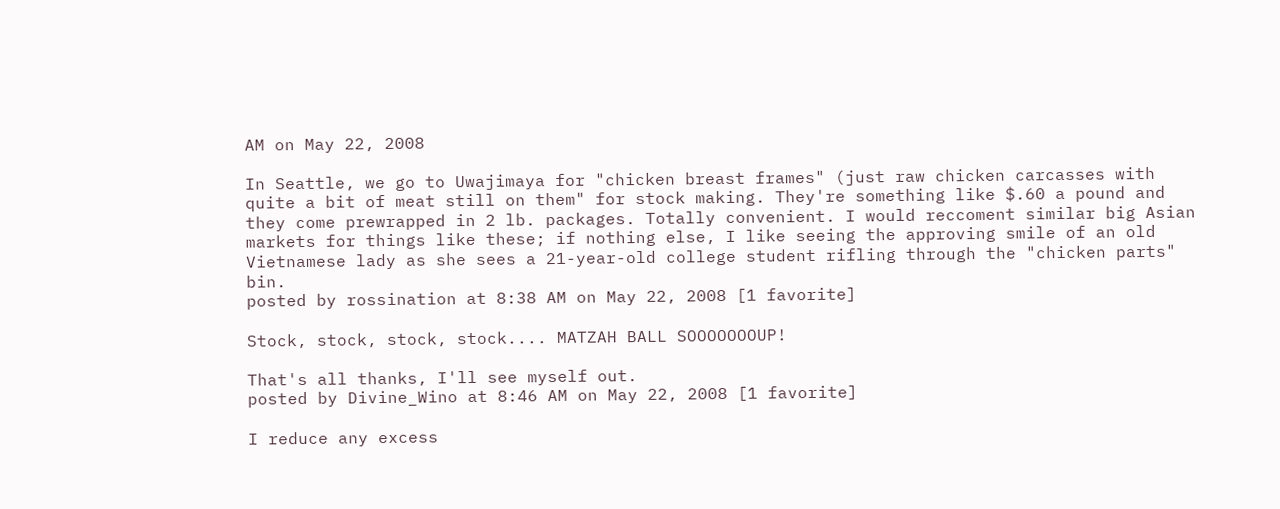AM on May 22, 2008

In Seattle, we go to Uwajimaya for "chicken breast frames" (just raw chicken carcasses with quite a bit of meat still on them" for stock making. They're something like $.60 a pound and they come prewrapped in 2 lb. packages. Totally convenient. I would reccoment similar big Asian markets for things like these; if nothing else, I like seeing the approving smile of an old Vietnamese lady as she sees a 21-year-old college student rifling through the "chicken parts" bin.
posted by rossination at 8:38 AM on May 22, 2008 [1 favorite]

Stock, stock, stock, stock.... MATZAH BALL SOOOOOOOUP!

That's all thanks, I'll see myself out.
posted by Divine_Wino at 8:46 AM on May 22, 2008 [1 favorite]

I reduce any excess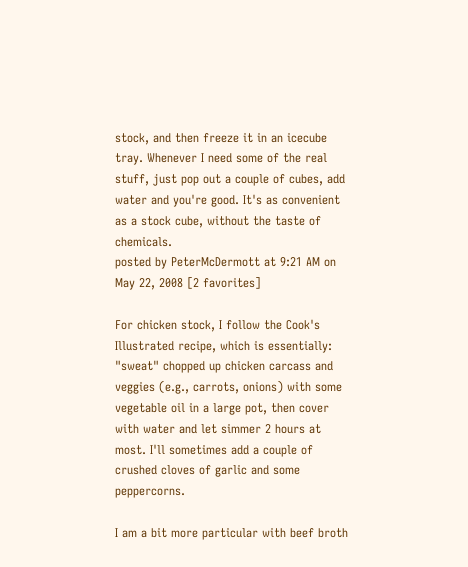stock, and then freeze it in an icecube tray. Whenever I need some of the real stuff, just pop out a couple of cubes, add water and you're good. It's as convenient as a stock cube, without the taste of chemicals.
posted by PeterMcDermott at 9:21 AM on May 22, 2008 [2 favorites]

For chicken stock, I follow the Cook's Illustrated recipe, which is essentially: "sweat" chopped up chicken carcass and veggies (e.g., carrots, onions) with some vegetable oil in a large pot, then cover with water and let simmer 2 hours at most. I'll sometimes add a couple of crushed cloves of garlic and some peppercorns.

I am a bit more particular with beef broth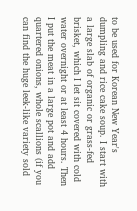to be used for Korean New Year's dumpling and rice cake soup. I start with a large slab of organic or grass-fed brisket, which I let sit covered with cold water overnight or at least 4 hours. Then I put the meat in a large pot and add quartered onions, whole scallions (if you can find the huge leek-like variety sold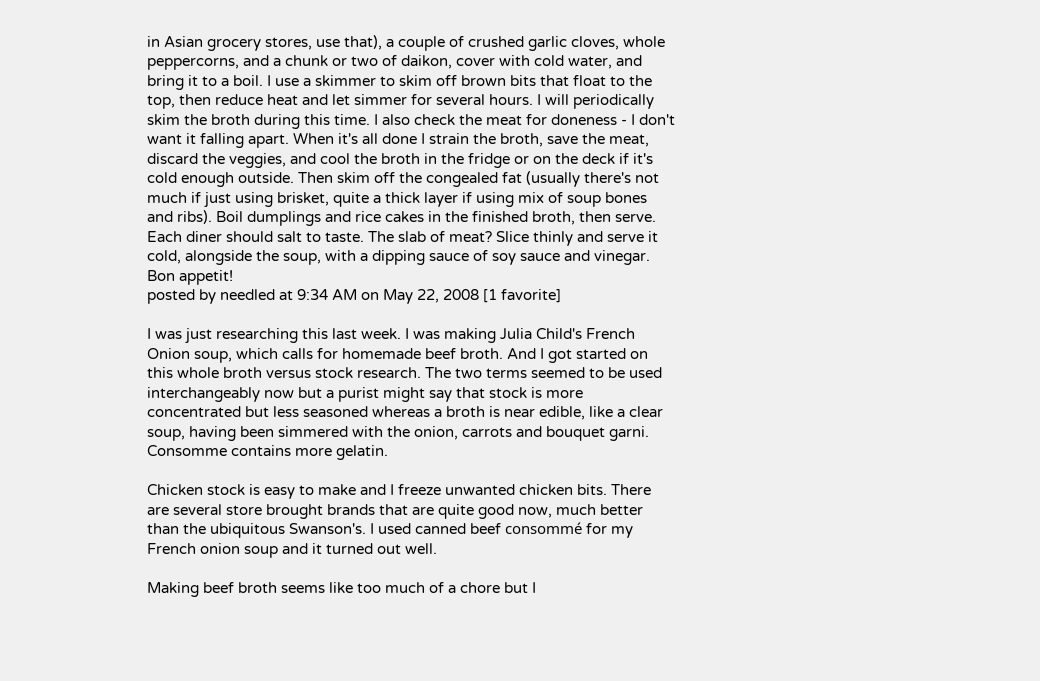in Asian grocery stores, use that), a couple of crushed garlic cloves, whole peppercorns, and a chunk or two of daikon, cover with cold water, and bring it to a boil. I use a skimmer to skim off brown bits that float to the top, then reduce heat and let simmer for several hours. I will periodically skim the broth during this time. I also check the meat for doneness - I don't want it falling apart. When it's all done I strain the broth, save the meat, discard the veggies, and cool the broth in the fridge or on the deck if it's cold enough outside. Then skim off the congealed fat (usually there's not much if just using brisket, quite a thick layer if using mix of soup bones and ribs). Boil dumplings and rice cakes in the finished broth, then serve. Each diner should salt to taste. The slab of meat? Slice thinly and serve it cold, alongside the soup, with a dipping sauce of soy sauce and vinegar. Bon appetit!
posted by needled at 9:34 AM on May 22, 2008 [1 favorite]

I was just researching this last week. I was making Julia Child's French Onion soup, which calls for homemade beef broth. And I got started on this whole broth versus stock research. The two terms seemed to be used interchangeably now but a purist might say that stock is more concentrated but less seasoned whereas a broth is near edible, like a clear soup, having been simmered with the onion, carrots and bouquet garni. Consomme contains more gelatin.

Chicken stock is easy to make and I freeze unwanted chicken bits. There are several store brought brands that are quite good now, much better than the ubiquitous Swanson's. I used canned beef consommé for my French onion soup and it turned out well.

Making beef broth seems like too much of a chore but I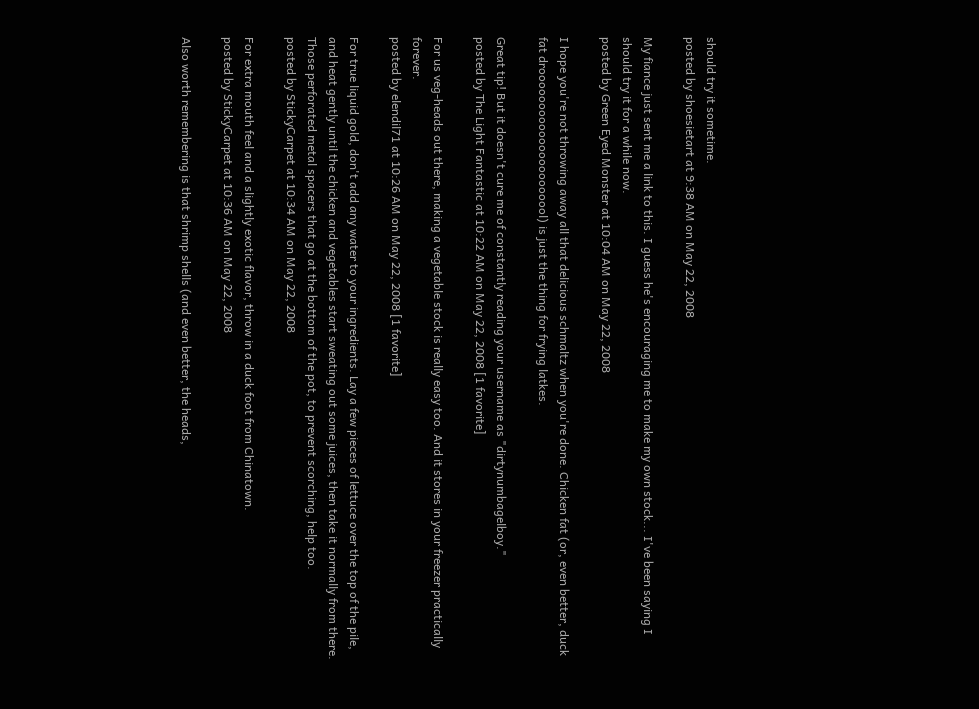should try it sometime.
posted by shoesietart at 9:38 AM on May 22, 2008

My fiance just sent me a link to this. I guess he's encouraging me to make my own stock... I've been saying I should try it for a while now.
posted by Green Eyed Monster at 10:04 AM on May 22, 2008

I hope you're not throwing away all that delicious schmaltz when you're done. Chicken fat (or, even better, duck fat droooooooooooooooooooool) is just the thing for frying latkes.

Great tip! But it doesn't cure me of constantly reading your username as "dirtynumbagelboy."
posted by The Light Fantastic at 10:22 AM on May 22, 2008 [1 favorite]

For us veg-heads out there, making a vegetable stock is really easy too. And it stores in your freezer practically forever.
posted by elendil71 at 10:26 AM on May 22, 2008 [1 favorite]

For true liquid gold, don't add any water to your ingredients. Lay a few pieces of lettuce over the top of the pile, and heat gently until the chicken and vegetables start sweating out some juices, then take it normally from there. Those perforated metal spacers that go at the bottom of the pot, to prevent scorching, help too.
posted by StickyCarpet at 10:34 AM on May 22, 2008

For extra mouth feel and a slightly exotic flavor, throw in a duck foot from Chinatown.
posted by StickyCarpet at 10:36 AM on May 22, 2008

Also worth remembering is that shrimp shells (and even better, the heads,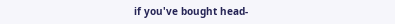if you've bought head-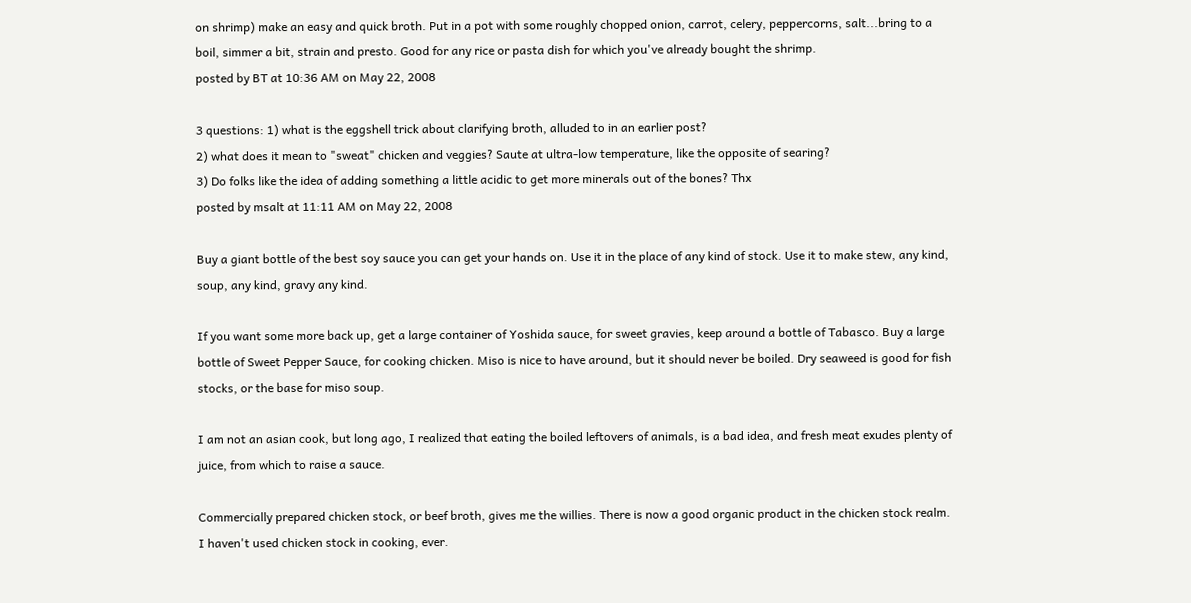on shrimp) make an easy and quick broth. Put in a pot with some roughly chopped onion, carrot, celery, peppercorns, salt...bring to a boil, simmer a bit, strain and presto. Good for any rice or pasta dish for which you've already bought the shrimp.
posted by BT at 10:36 AM on May 22, 2008

3 questions: 1) what is the eggshell trick about clarifying broth, alluded to in an earlier post?
2) what does it mean to "sweat" chicken and veggies? Saute at ultra-low temperature, like the opposite of searing?
3) Do folks like the idea of adding something a little acidic to get more minerals out of the bones? Thx
posted by msalt at 11:11 AM on May 22, 2008

Buy a giant bottle of the best soy sauce you can get your hands on. Use it in the place of any kind of stock. Use it to make stew, any kind, soup, any kind, gravy any kind.

If you want some more back up, get a large container of Yoshida sauce, for sweet gravies, keep around a bottle of Tabasco. Buy a large bottle of Sweet Pepper Sauce, for cooking chicken. Miso is nice to have around, but it should never be boiled. Dry seaweed is good for fish stocks, or the base for miso soup.

I am not an asian cook, but long ago, I realized that eating the boiled leftovers of animals, is a bad idea, and fresh meat exudes plenty of juice, from which to raise a sauce.

Commercially prepared chicken stock, or beef broth, gives me the willies. There is now a good organic product in the chicken stock realm. I haven't used chicken stock in cooking, ever.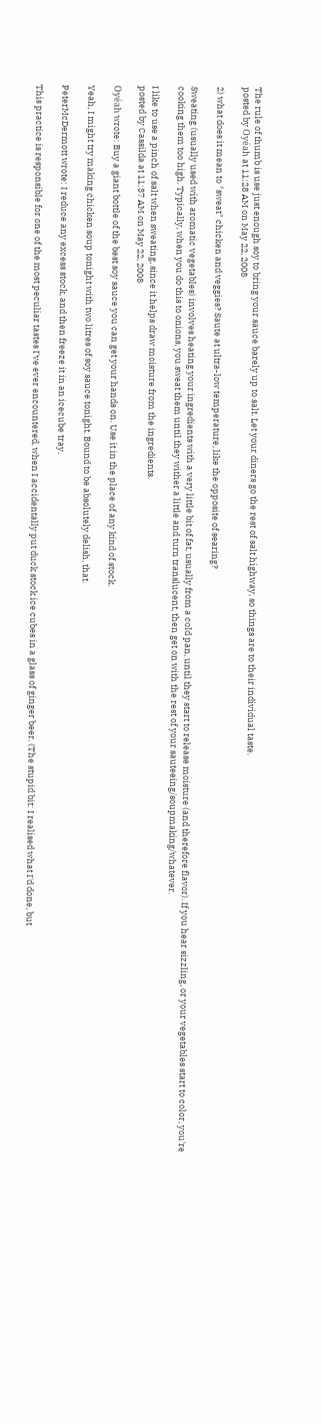The rule of thumb is use just enough soy to bring your sauce barely up to salt. Let your diners go the rest of salt highway, so things are to their individual taste.
posted by Oyéah at 11:28 AM on May 22, 2008

2) what does it mean to "sweat" chicken and veggies? Saute at ultra-low temperature, like the opposite of searing?

Sweating (usually used with aromatic vegetables) involves heating your ingredients with a very little bit of fat, usually from a cold pan, until they start to release moisture (and therefore flavor). If you hear sizzling, or your vegetables start to color, you're cooking them too high. Typically, when you do this to onions, you sweat them until they wither a little and turn translucent, then get on with the rest of your sauteeing/soupmaking/whatever.

I like to use a pinch of salt when sweating, since it helps draw moisture from the ingredients.
posted by Cassilda at 11:37 AM on May 22, 2008

Oyéah wrote: Buy a giant bottle of the best soy sauce you can get your hands on. Use it in the place of any kind of stock.

Yeah, I might try making chicken soup tonight with two litres of soy sauce tonight. Bound to be absolutely delish, that.

PeterMcDermott wrote: I reduce any excess stock, and then freeze it in an icecube tray.

This practice is responsible for one of the most peculiar tastes I've ever encountered, when I accidentally put duck stock ice cubes in a glass of ginger beer. (The stupid bit: I realised what I'd done, but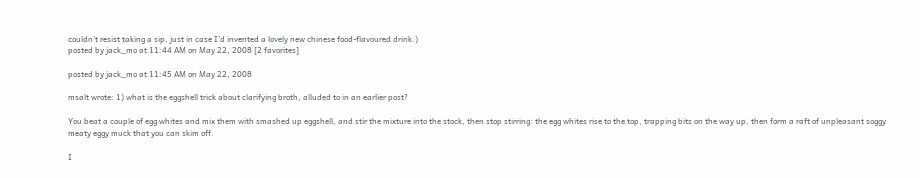couldn't resist taking a sip, just in case I'd invented a lovely new chinese food-flavoured drink.)
posted by jack_mo at 11:44 AM on May 22, 2008 [2 favorites]

posted by jack_mo at 11:45 AM on May 22, 2008

msalt wrote: 1) what is the eggshell trick about clarifying broth, alluded to in an earlier post?

You beat a couple of egg whites and mix them with smashed up eggshell, and stir the mixture into the stock, then stop stirring: the egg whites rise to the top, trapping bits on the way up, then form a raft of unpleasant soggy meaty eggy muck that you can skim off.

I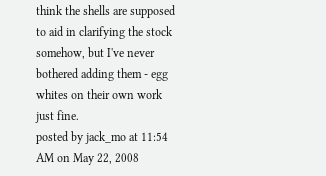think the shells are supposed to aid in clarifying the stock somehow, but I've never bothered adding them - egg whites on their own work just fine.
posted by jack_mo at 11:54 AM on May 22, 2008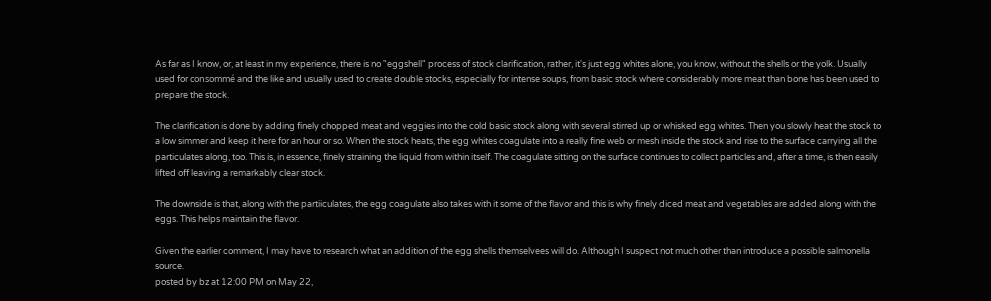As far as I know, or, at least in my experience, there is no "eggshell" process of stock clarification, rather, it's just egg whites alone, you know, without the shells or the yolk. Usually used for consommé and the like and usually used to create double stocks, especially for intense soups, from basic stock where considerably more meat than bone has been used to prepare the stock.

The clarification is done by adding finely chopped meat and veggies into the cold basic stock along with several stirred up or whisked egg whites. Then you slowly heat the stock to a low simmer and keep it here for an hour or so. When the stock heats, the egg whites coagulate into a really fine web or mesh inside the stock and rise to the surface carrying all the particulates along, too. This is, in essence, finely straining the liquid from within itself. The coagulate sitting on the surface continues to collect particles and, after a time, is then easily lifted off leaving a remarkably clear stock.

The downside is that, along with the partiiculates, the egg coagulate also takes with it some of the flavor and this is why finely diced meat and vegetables are added along with the eggs. This helps maintain the flavor.

Given the earlier comment, I may have to research what an addition of the egg shells themselvees will do. Although I suspect not much other than introduce a possible salmonella source.
posted by bz at 12:00 PM on May 22,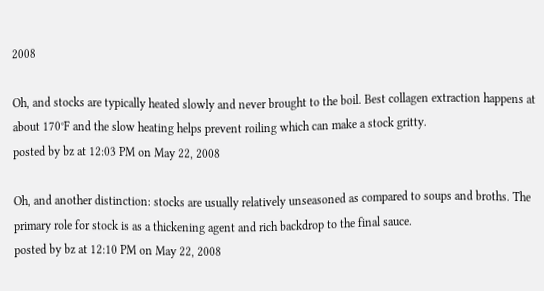2008

Oh, and stocks are typically heated slowly and never brought to the boil. Best collagen extraction happens at about 170°F and the slow heating helps prevent roiling which can make a stock gritty.
posted by bz at 12:03 PM on May 22, 2008

Oh, and another distinction: stocks are usually relatively unseasoned as compared to soups and broths. The primary role for stock is as a thickening agent and rich backdrop to the final sauce.
posted by bz at 12:10 PM on May 22, 2008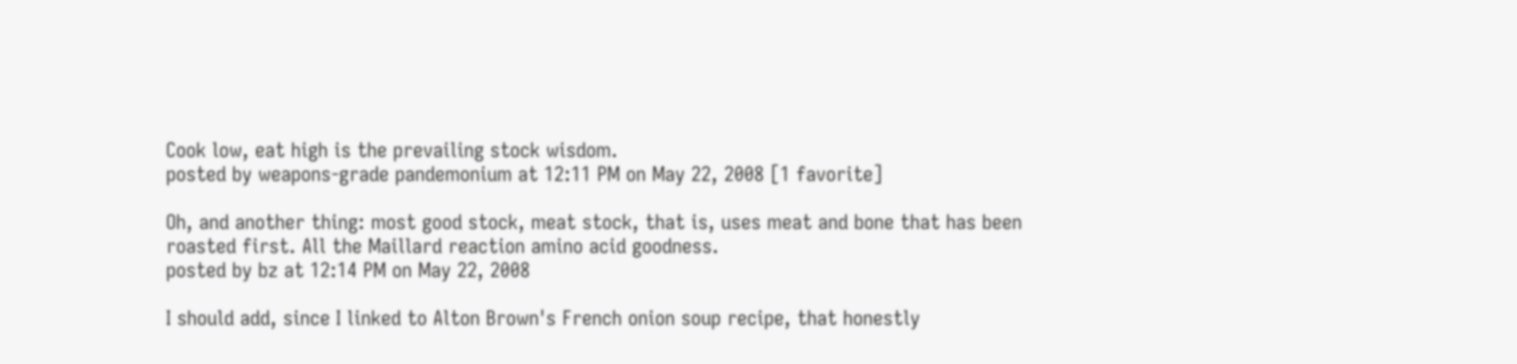Cook low, eat high is the prevailing stock wisdom.
posted by weapons-grade pandemonium at 12:11 PM on May 22, 2008 [1 favorite]

Oh, and another thing: most good stock, meat stock, that is, uses meat and bone that has been roasted first. All the Maillard reaction amino acid goodness.
posted by bz at 12:14 PM on May 22, 2008

I should add, since I linked to Alton Brown's French onion soup recipe, that honestly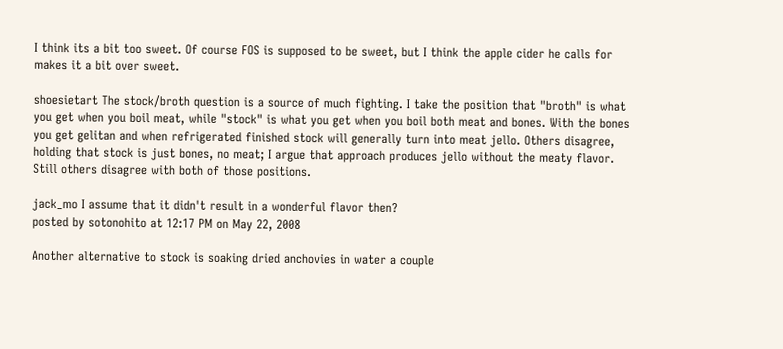I think its a bit too sweet. Of course FOS is supposed to be sweet, but I think the apple cider he calls for makes it a bit over sweet.

shoesietart The stock/broth question is a source of much fighting. I take the position that "broth" is what you get when you boil meat, while "stock" is what you get when you boil both meat and bones. With the bones you get gelitan and when refrigerated finished stock will generally turn into meat jello. Others disagree, holding that stock is just bones, no meat; I argue that approach produces jello without the meaty flavor. Still others disagree with both of those positions.

jack_mo I assume that it didn't result in a wonderful flavor then?
posted by sotonohito at 12:17 PM on May 22, 2008

Another alternative to stock is soaking dried anchovies in water a couple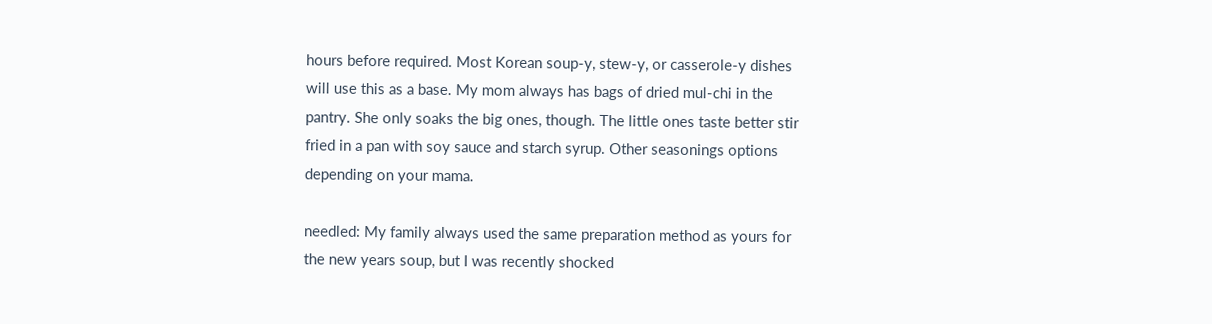hours before required. Most Korean soup-y, stew-y, or casserole-y dishes will use this as a base. My mom always has bags of dried mul-chi in the pantry. She only soaks the big ones, though. The little ones taste better stir fried in a pan with soy sauce and starch syrup. Other seasonings options depending on your mama.

needled: My family always used the same preparation method as yours for the new years soup, but I was recently shocked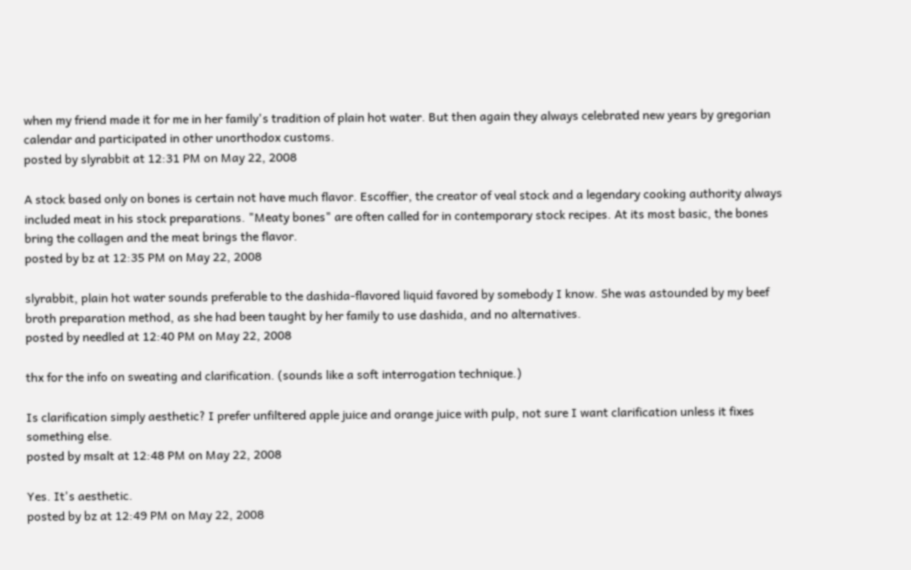when my friend made it for me in her family's tradition of plain hot water. But then again they always celebrated new years by gregorian calendar and participated in other unorthodox customs.
posted by slyrabbit at 12:31 PM on May 22, 2008

A stock based only on bones is certain not have much flavor. Escoffier, the creator of veal stock and a legendary cooking authority always included meat in his stock preparations. "Meaty bones" are often called for in contemporary stock recipes. At its most basic, the bones bring the collagen and the meat brings the flavor.
posted by bz at 12:35 PM on May 22, 2008

slyrabbit, plain hot water sounds preferable to the dashida-flavored liquid favored by somebody I know. She was astounded by my beef broth preparation method, as she had been taught by her family to use dashida, and no alternatives.
posted by needled at 12:40 PM on May 22, 2008

thx for the info on sweating and clarification. (sounds like a soft interrogation technique.)

Is clarification simply aesthetic? I prefer unfiltered apple juice and orange juice with pulp, not sure I want clarification unless it fixes something else.
posted by msalt at 12:48 PM on May 22, 2008

Yes. It's aesthetic.
posted by bz at 12:49 PM on May 22, 2008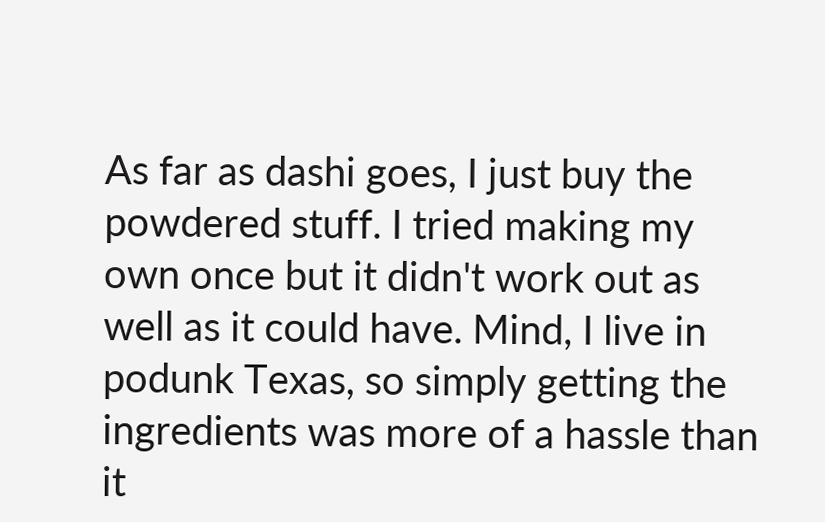As far as dashi goes, I just buy the powdered stuff. I tried making my own once but it didn't work out as well as it could have. Mind, I live in podunk Texas, so simply getting the ingredients was more of a hassle than it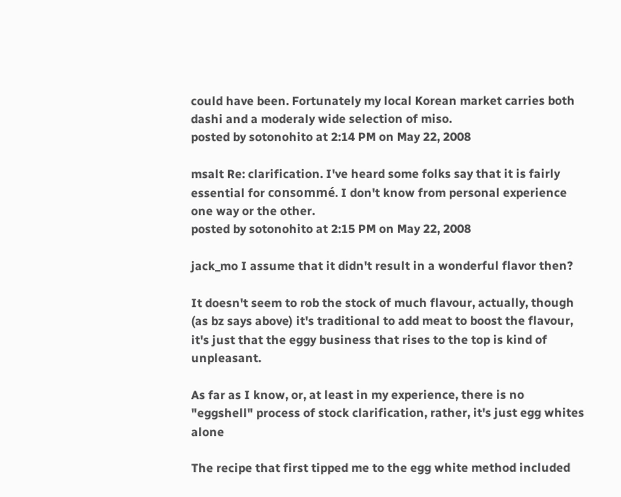could have been. Fortunately my local Korean market carries both dashi and a moderaly wide selection of miso.
posted by sotonohito at 2:14 PM on May 22, 2008

msalt Re: clarification. I've heard some folks say that it is fairly essential for consommé. I don't know from personal experience one way or the other.
posted by sotonohito at 2:15 PM on May 22, 2008

jack_mo I assume that it didn't result in a wonderful flavor then?

It doesn't seem to rob the stock of much flavour, actually, though (as bz says above) it's traditional to add meat to boost the flavour, it's just that the eggy business that rises to the top is kind of unpleasant.

As far as I know, or, at least in my experience, there is no "eggshell" process of stock clarification, rather, it's just egg whites alone

The recipe that first tipped me to the egg white method included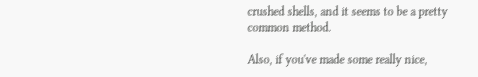crushed shells, and it seems to be a pretty common method.

Also, if you've made some really nice,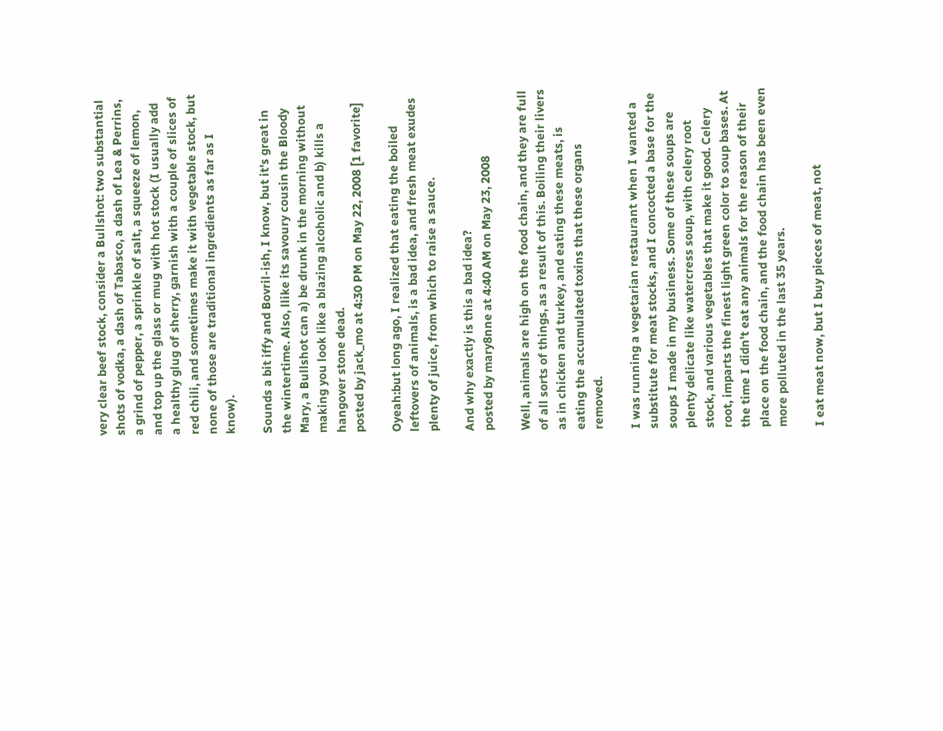very clear beef stock, consider a Bullshot: two substantial shots of vodka, a dash of Tabasco, a dash of Lea & Perrins, a grind of pepper, a sprinkle of salt, a squeeze of lemon, and top up the glass or mug with hot stock (I usually add a healthy glug of sherry, garnish with a couple of slices of red chili, and sometimes make it with vegetable stock, but none of those are traditional ingredients as far as I know).

Sounds a bit iffy and Bovril-ish, I know, but it's great in the wintertime. Also, llike its savoury cousin the Bloody Mary, a Bullshot can a) be drunk in the morning without making you look like a blazing alcoholic and b) kills a hangover stone dead.
posted by jack_mo at 4:30 PM on May 22, 2008 [1 favorite]

Oyeah:but long ago, I realized that eating the boiled leftovers of animals, is a bad idea, and fresh meat exudes plenty of juice, from which to raise a sauce.

And why exactly is this a bad idea?
posted by mary8nne at 4:40 AM on May 23, 2008

Well, animals are high on the food chain, and they are full of all sorts of things, as a result of this. Boiling their livers as in chicken and turkey, and eating these meats, is eating the accumulated toxins that these organs removed.

I was running a vegetarian restaurant when I wanted a substitute for meat stocks, and I concocted a base for the soups I made in my business. Some of these soups are plenty delicate like watercress soup, with celery root stock, and various vegetables that make it good. Celery root, imparts the finest light green color to soup bases. At the time I didn't eat any animals for the reason of their place on the food chain, and the food chain has been even more polluted in the last 35 years.

I eat meat now, but I buy pieces of meat, not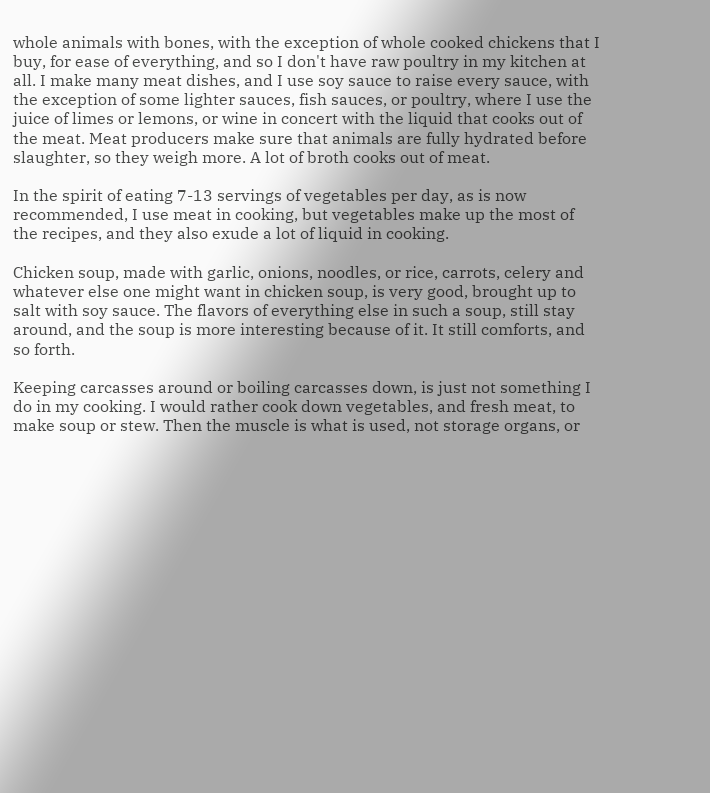whole animals with bones, with the exception of whole cooked chickens that I buy, for ease of everything, and so I don't have raw poultry in my kitchen at all. I make many meat dishes, and I use soy sauce to raise every sauce, with the exception of some lighter sauces, fish sauces, or poultry, where I use the juice of limes or lemons, or wine in concert with the liquid that cooks out of the meat. Meat producers make sure that animals are fully hydrated before slaughter, so they weigh more. A lot of broth cooks out of meat.

In the spirit of eating 7-13 servings of vegetables per day, as is now recommended, I use meat in cooking, but vegetables make up the most of the recipes, and they also exude a lot of liquid in cooking.

Chicken soup, made with garlic, onions, noodles, or rice, carrots, celery and whatever else one might want in chicken soup, is very good, brought up to salt with soy sauce. The flavors of everything else in such a soup, still stay around, and the soup is more interesting because of it. It still comforts, and so forth.

Keeping carcasses around or boiling carcasses down, is just not something I do in my cooking. I would rather cook down vegetables, and fresh meat, to make soup or stew. Then the muscle is what is used, not storage organs, or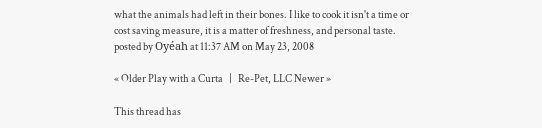what the animals had left in their bones. I like to cook it isn't a time or cost saving measure, it is a matter of freshness, and personal taste.
posted by Oyéah at 11:37 AM on May 23, 2008

« Older Play with a Curta   |   Re-Pet, LLC Newer »

This thread has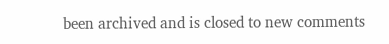been archived and is closed to new comments